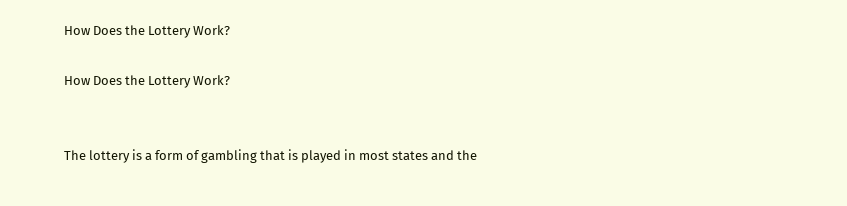How Does the Lottery Work?

How Does the Lottery Work?


The lottery is a form of gambling that is played in most states and the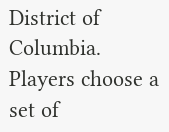District of Columbia. Players choose a set of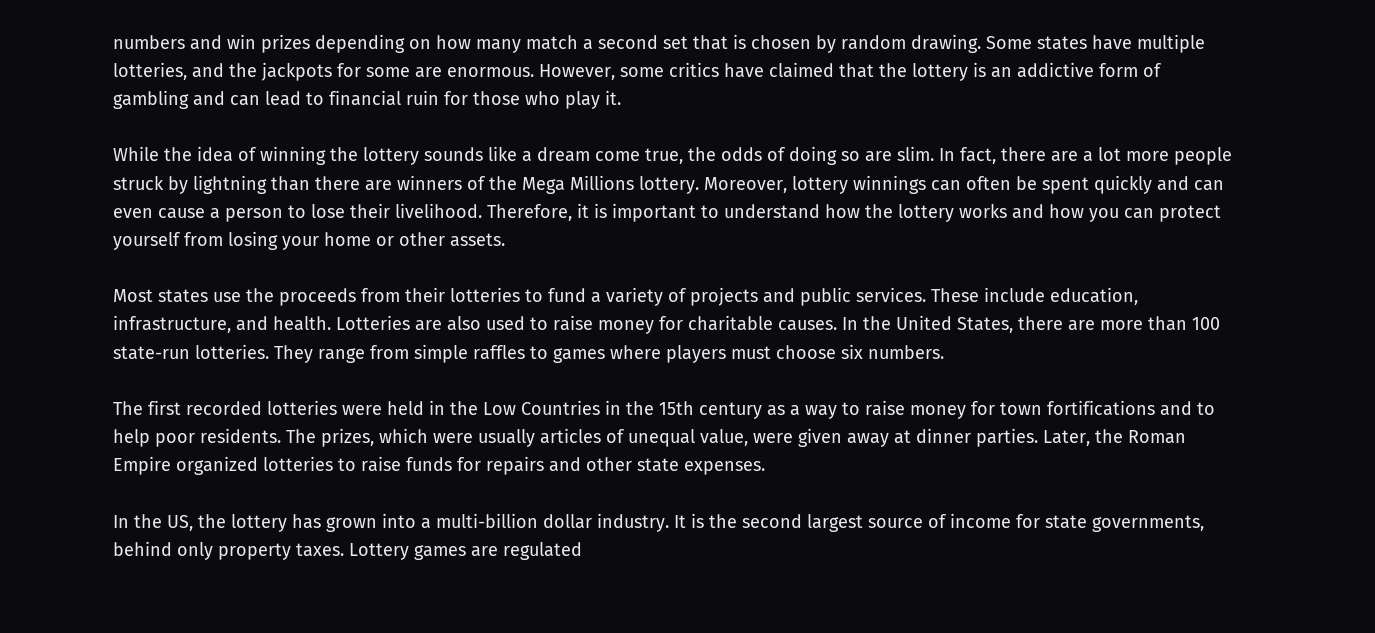numbers and win prizes depending on how many match a second set that is chosen by random drawing. Some states have multiple lotteries, and the jackpots for some are enormous. However, some critics have claimed that the lottery is an addictive form of gambling and can lead to financial ruin for those who play it.

While the idea of winning the lottery sounds like a dream come true, the odds of doing so are slim. In fact, there are a lot more people struck by lightning than there are winners of the Mega Millions lottery. Moreover, lottery winnings can often be spent quickly and can even cause a person to lose their livelihood. Therefore, it is important to understand how the lottery works and how you can protect yourself from losing your home or other assets.

Most states use the proceeds from their lotteries to fund a variety of projects and public services. These include education, infrastructure, and health. Lotteries are also used to raise money for charitable causes. In the United States, there are more than 100 state-run lotteries. They range from simple raffles to games where players must choose six numbers.

The first recorded lotteries were held in the Low Countries in the 15th century as a way to raise money for town fortifications and to help poor residents. The prizes, which were usually articles of unequal value, were given away at dinner parties. Later, the Roman Empire organized lotteries to raise funds for repairs and other state expenses.

In the US, the lottery has grown into a multi-billion dollar industry. It is the second largest source of income for state governments, behind only property taxes. Lottery games are regulated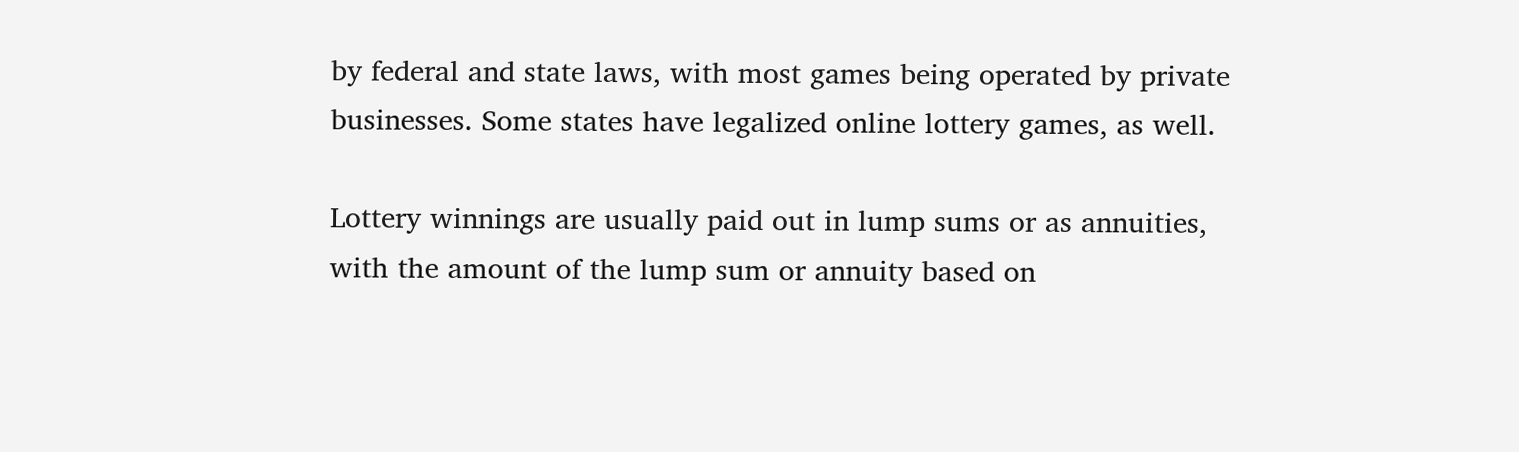by federal and state laws, with most games being operated by private businesses. Some states have legalized online lottery games, as well.

Lottery winnings are usually paid out in lump sums or as annuities, with the amount of the lump sum or annuity based on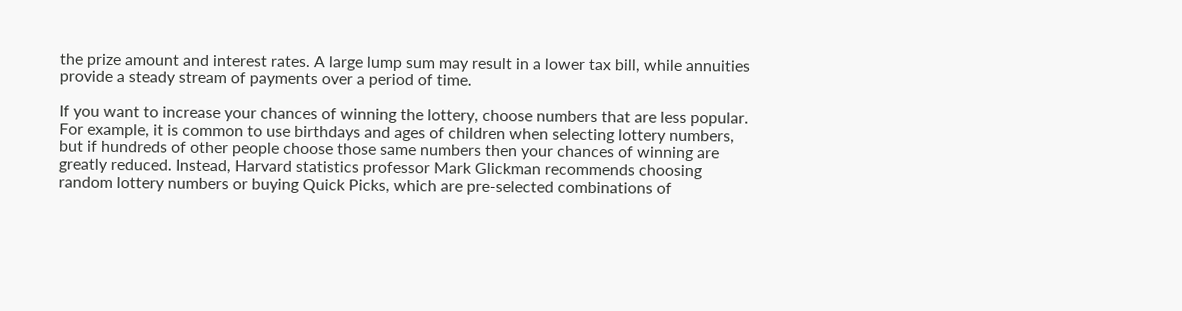the prize amount and interest rates. A large lump sum may result in a lower tax bill, while annuities provide a steady stream of payments over a period of time.

If you want to increase your chances of winning the lottery, choose numbers that are less popular. For example, it is common to use birthdays and ages of children when selecting lottery numbers, but if hundreds of other people choose those same numbers then your chances of winning are greatly reduced. Instead, Harvard statistics professor Mark Glickman recommends choosing random lottery numbers or buying Quick Picks, which are pre-selected combinations of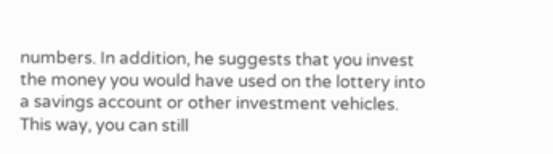numbers. In addition, he suggests that you invest the money you would have used on the lottery into a savings account or other investment vehicles. This way, you can still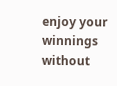enjoy your winnings without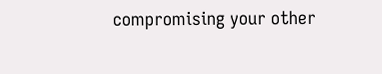compromising your other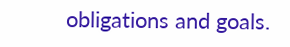obligations and goals.